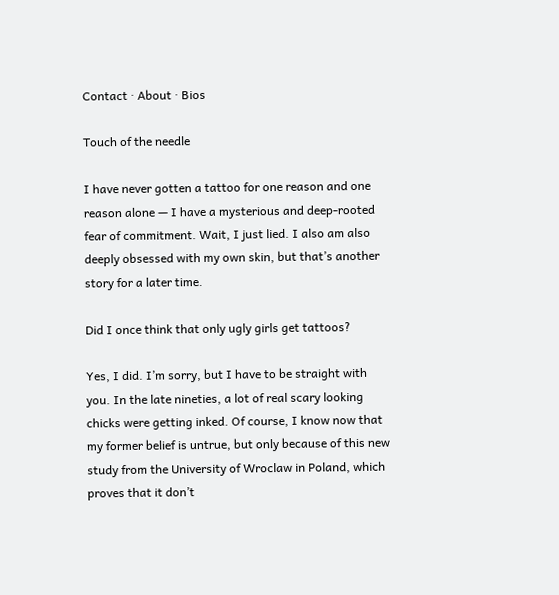Contact · About · Bios

Touch of the needle

I have never gotten a tattoo for one reason and one reason alone — I have a mysterious and deep-rooted fear of commitment. Wait, I just lied. I also am also deeply obsessed with my own skin, but that’s another story for a later time.

Did I once think that only ugly girls get tattoos?

Yes, I did. I’m sorry, but I have to be straight with you. In the late nineties, a lot of real scary looking chicks were getting inked. Of course, I know now that my former belief is untrue, but only because of this new study from the University of Wroclaw in Poland, which proves that it don’t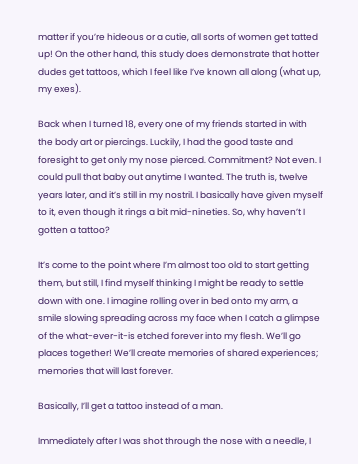matter if you’re hideous or a cutie, all sorts of women get tatted up! On the other hand, this study does demonstrate that hotter dudes get tattoos, which I feel like I’ve known all along (what up, my exes).

Back when I turned 18, every one of my friends started in with the body art or piercings. Luckily, I had the good taste and foresight to get only my nose pierced. Commitment? Not even. I could pull that baby out anytime I wanted. The truth is, twelve years later, and it’s still in my nostril. I basically have given myself to it, even though it rings a bit mid-nineties. So, why haven’t I gotten a tattoo?

It’s come to the point where I’m almost too old to start getting them, but still, I find myself thinking I might be ready to settle down with one. I imagine rolling over in bed onto my arm, a smile slowing spreading across my face when I catch a glimpse of the what-ever-it-is etched forever into my flesh. We’ll go places together! We’ll create memories of shared experiences; memories that will last forever.

Basically, I’ll get a tattoo instead of a man.

Immediately after I was shot through the nose with a needle, I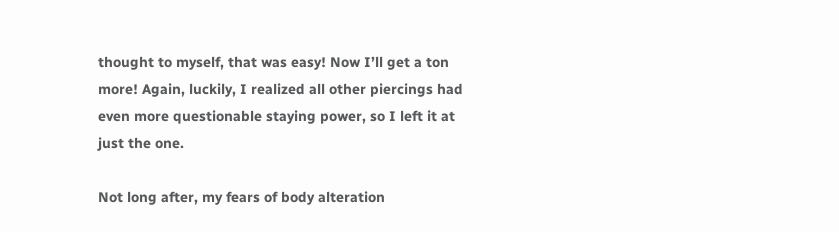thought to myself, that was easy! Now I’ll get a ton more! Again, luckily, I realized all other piercings had even more questionable staying power, so I left it at just the one.

Not long after, my fears of body alteration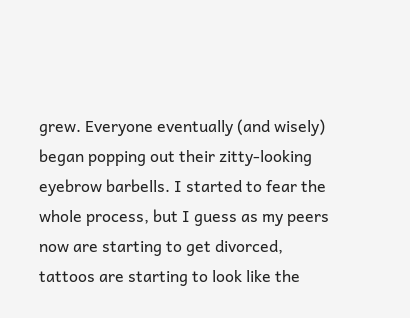grew. Everyone eventually (and wisely) began popping out their zitty-looking eyebrow barbells. I started to fear the whole process, but I guess as my peers now are starting to get divorced, tattoos are starting to look like the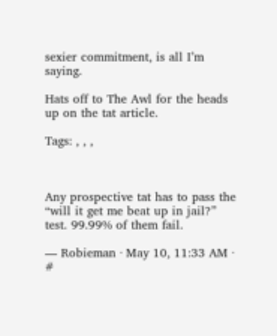sexier commitment, is all I’m saying.

Hats off to The Awl for the heads up on the tat article.

Tags: , , ,



Any prospective tat has to pass the “will it get me beat up in jail?” test. 99.99% of them fail.

— Robieman · May 10, 11:33 AM · #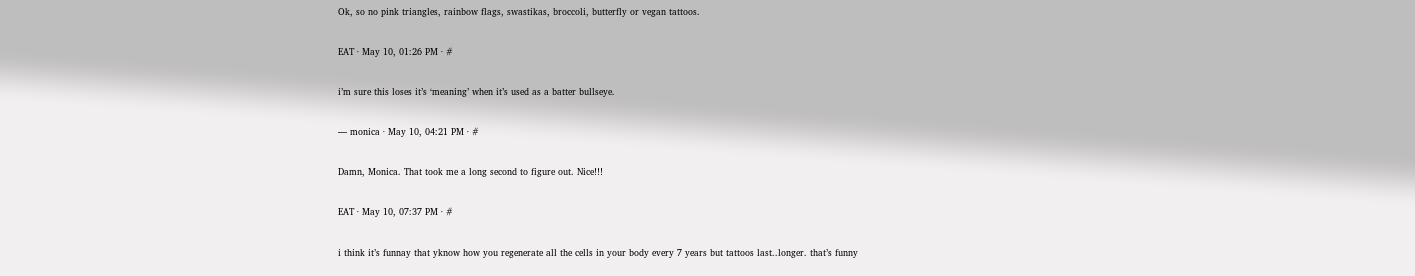Ok, so no pink triangles, rainbow flags, swastikas, broccoli, butterfly or vegan tattoos.

EAT · May 10, 01:26 PM · #

i’m sure this loses it’s ‘meaning’ when it’s used as a batter bullseye.

— monica · May 10, 04:21 PM · #

Damn, Monica. That took me a long second to figure out. Nice!!!

EAT · May 10, 07:37 PM · #

i think it’s funnay that yknow how you regenerate all the cells in your body every 7 years but tattoos last..longer. that’s funny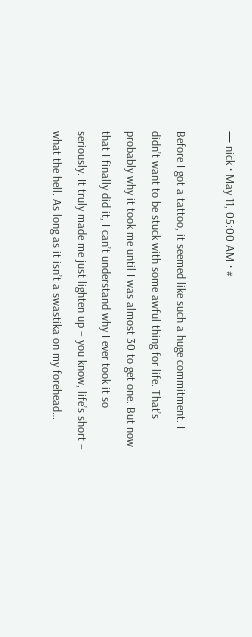— nick · May 11, 05:00 AM · #

Before I got a tattoo, it seemed like such a huge commitment. I didn’t want to be stuck with some awful thing for life. That’s probably why it took me until I was almost 30 to get one. But now that I finally did it, I can’t understand why I ever took it so seriously. It truly made me just lighten up – you know, life’s short – what the hell. As long as it isn’t a swastika on my forehead…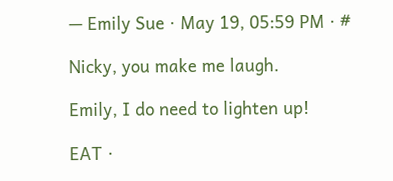— Emily Sue · May 19, 05:59 PM · #

Nicky, you make me laugh.

Emily, I do need to lighten up!

EAT ·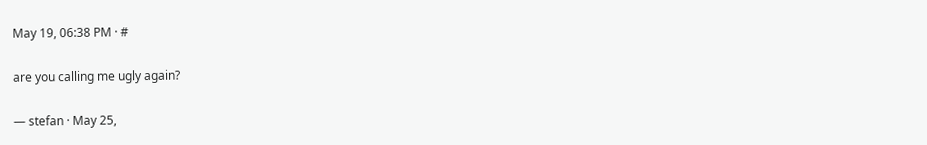May 19, 06:38 PM · #

are you calling me ugly again?

— stefan · May 25,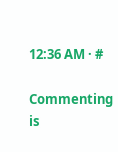12:36 AM · #

Commenting is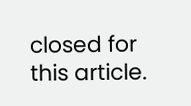closed for this article.